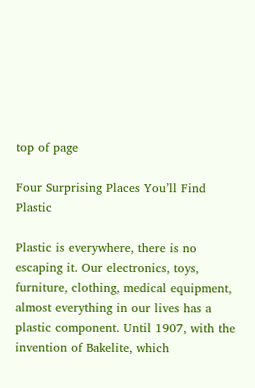top of page

Four Surprising Places You’ll Find Plastic

Plastic is everywhere, there is no escaping it. Our electronics, toys, furniture, clothing, medical equipment, almost everything in our lives has a plastic component. Until 1907, with the invention of Bakelite, which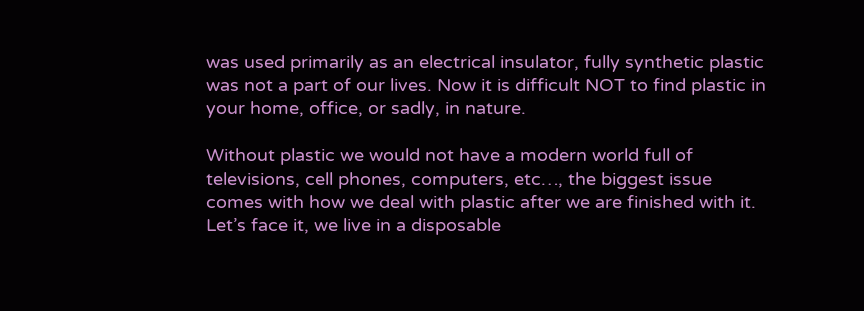was used primarily as an electrical insulator, fully synthetic plastic was not a part of our lives. Now it is difficult NOT to find plastic in your home, office, or sadly, in nature.

Without plastic we would not have a modern world full of televisions, cell phones, computers, etc…, the biggest issue comes with how we deal with plastic after we are finished with it. Let’s face it, we live in a disposable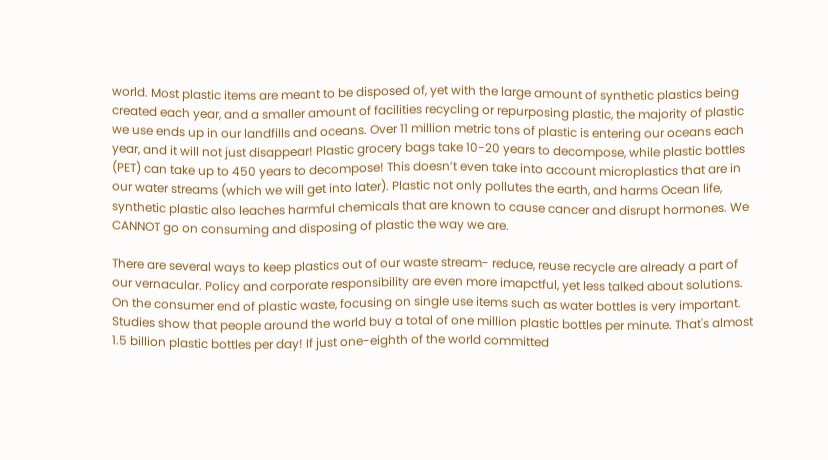world. Most plastic items are meant to be disposed of, yet with the large amount of synthetic plastics being created each year, and a smaller amount of facilities recycling or repurposing plastic, the majority of plastic we use ends up in our landfills and oceans. Over 11 million metric tons of plastic is entering our oceans each year, and it will not just disappear! Plastic grocery bags take 10-20 years to decompose, while plastic bottles (PET) can take up to 450 years to decompose! This doesn’t even take into account microplastics that are in our water streams (which we will get into later). Plastic not only pollutes the earth, and harms Ocean life, synthetic plastic also leaches harmful chemicals that are known to cause cancer and disrupt hormones. We CANNOT go on consuming and disposing of plastic the way we are.

There are several ways to keep plastics out of our waste stream- reduce, reuse recycle are already a part of our vernacular. Policy and corporate responsibility are even more imapctful, yet less talked about solutions. On the consumer end of plastic waste, focusing on single use items such as water bottles is very important. Studies show that people around the world buy a total of one million plastic bottles per minute. That's almost 1.5 billion plastic bottles per day! If just one-eighth of the world committed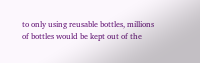to only using reusable bottles, millions of bottles would be kept out of the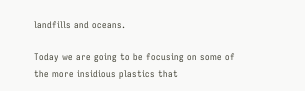landfills and oceans.

Today we are going to be focusing on some of the more insidious plastics that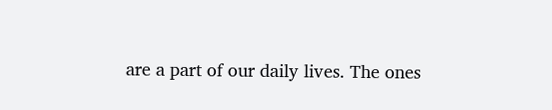are a part of our daily lives. The ones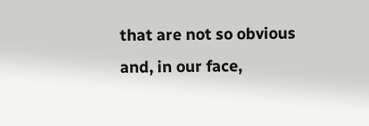that are not so obvious and, in our face,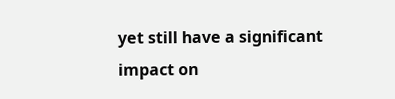yet still have a significant impact on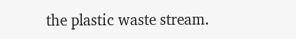the plastic waste stream.